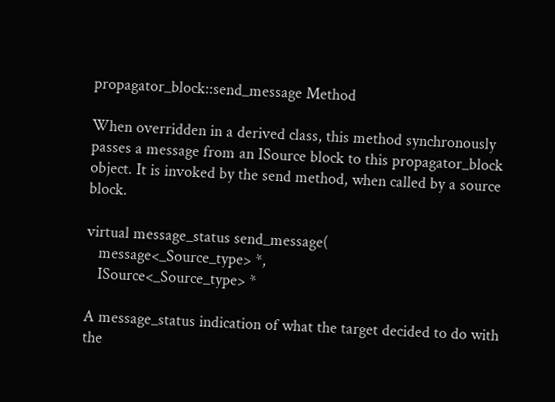propagator_block::send_message Method

When overridden in a derived class, this method synchronously passes a message from an ISource block to this propagator_block object. It is invoked by the send method, when called by a source block.

virtual message_status send_message(
   message<_Source_type> *,
   ISource<_Source_type> *

A message_status indication of what the target decided to do with the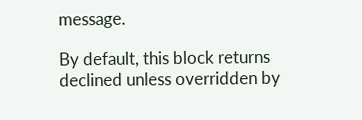message.

By default, this block returns declined unless overridden by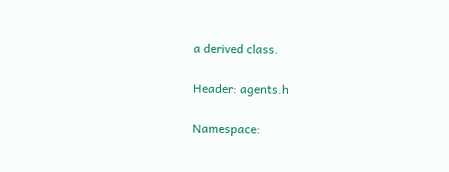a derived class.

Header: agents.h

Namespace: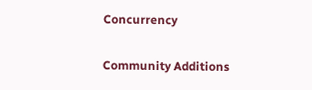Concurrency

Community Additions